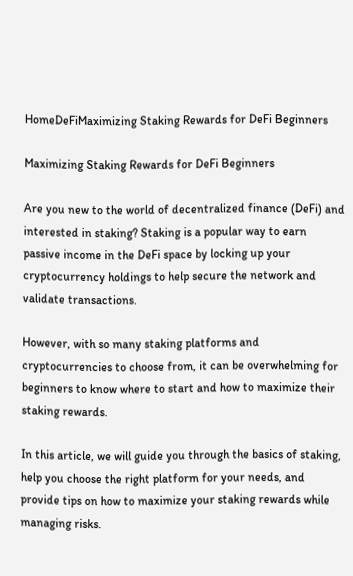HomeDeFiMaximizing Staking Rewards for DeFi Beginners

Maximizing Staking Rewards for DeFi Beginners

Are you new to the world of decentralized finance (DeFi) and interested in staking? Staking is a popular way to earn passive income in the DeFi space by locking up your cryptocurrency holdings to help secure the network and validate transactions.

However, with so many staking platforms and cryptocurrencies to choose from, it can be overwhelming for beginners to know where to start and how to maximize their staking rewards.

In this article, we will guide you through the basics of staking, help you choose the right platform for your needs, and provide tips on how to maximize your staking rewards while managing risks.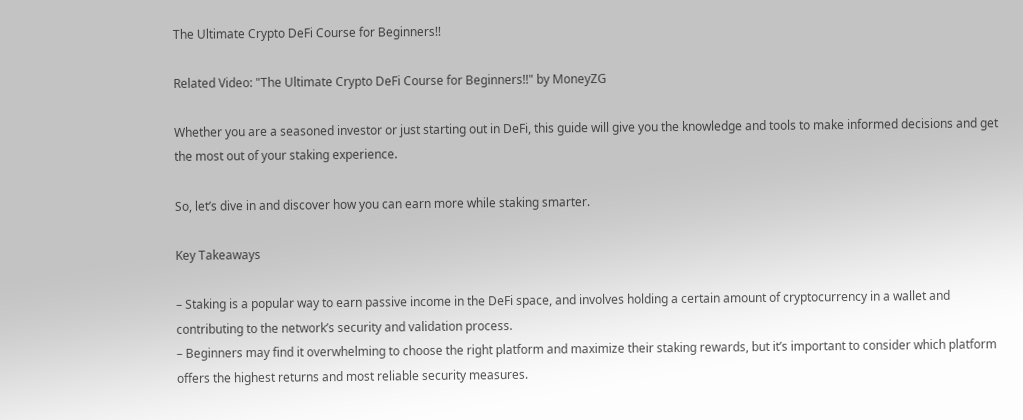The Ultimate Crypto DeFi Course for Beginners!!

Related Video: "The Ultimate Crypto DeFi Course for Beginners!!" by MoneyZG

Whether you are a seasoned investor or just starting out in DeFi, this guide will give you the knowledge and tools to make informed decisions and get the most out of your staking experience.

So, let’s dive in and discover how you can earn more while staking smarter.

Key Takeaways

– Staking is a popular way to earn passive income in the DeFi space, and involves holding a certain amount of cryptocurrency in a wallet and contributing to the network’s security and validation process.
– Beginners may find it overwhelming to choose the right platform and maximize their staking rewards, but it’s important to consider which platform offers the highest returns and most reliable security measures.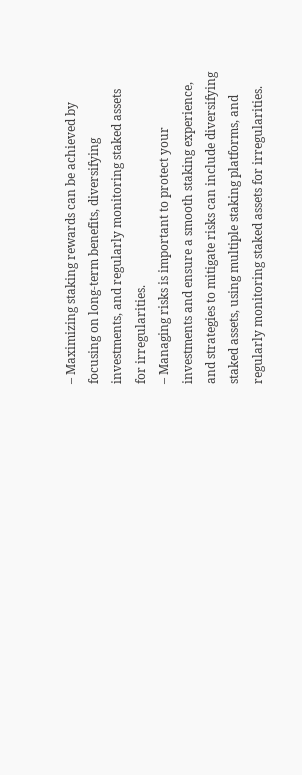– Maximizing staking rewards can be achieved by focusing on long-term benefits, diversifying investments, and regularly monitoring staked assets for irregularities.
– Managing risks is important to protect your investments and ensure a smooth staking experience, and strategies to mitigate risks can include diversifying staked assets, using multiple staking platforms, and regularly monitoring staked assets for irregularities.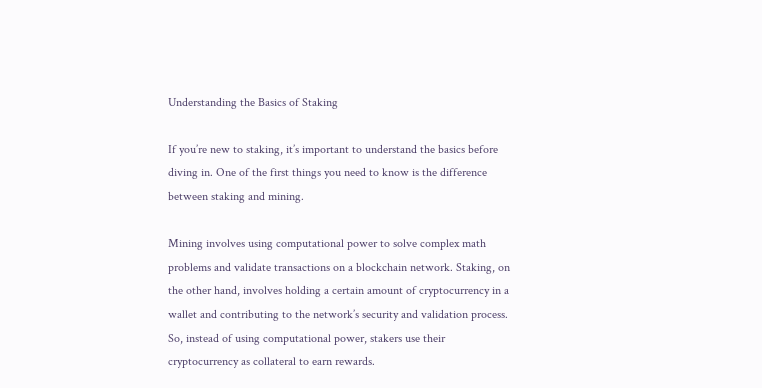Understanding the Basics of Staking

If you’re new to staking, it’s important to understand the basics before diving in. One of the first things you need to know is the difference between staking and mining.

Mining involves using computational power to solve complex math problems and validate transactions on a blockchain network. Staking, on the other hand, involves holding a certain amount of cryptocurrency in a wallet and contributing to the network’s security and validation process. So, instead of using computational power, stakers use their cryptocurrency as collateral to earn rewards.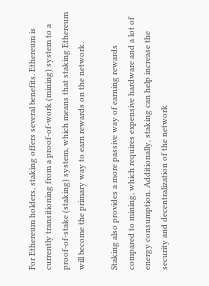For Ethereum holders, staking offers several benefits. Ethereum is currently transitioning from a proof-of-work (mining) system to a proof-of-stake (staking) system, which means that staking Ethereum will become the primary way to earn rewards on the network.

Staking also provides a more passive way of earning rewards compared to mining, which requires expensive hardware and a lot of energy consumption. Additionally, staking can help increase the security and decentralization of the network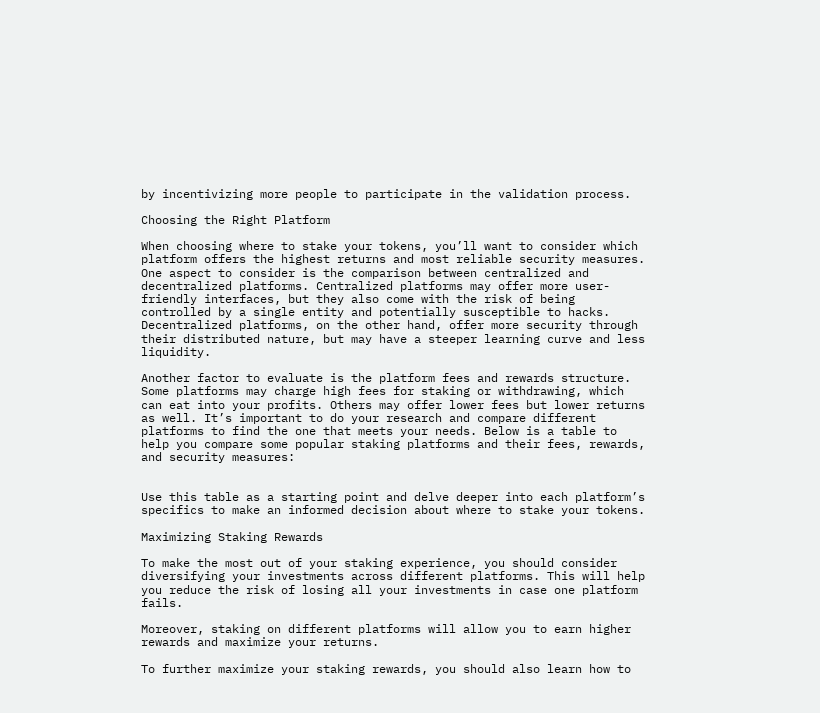by incentivizing more people to participate in the validation process.

Choosing the Right Platform

When choosing where to stake your tokens, you’ll want to consider which platform offers the highest returns and most reliable security measures. One aspect to consider is the comparison between centralized and decentralized platforms. Centralized platforms may offer more user-friendly interfaces, but they also come with the risk of being controlled by a single entity and potentially susceptible to hacks. Decentralized platforms, on the other hand, offer more security through their distributed nature, but may have a steeper learning curve and less liquidity.

Another factor to evaluate is the platform fees and rewards structure. Some platforms may charge high fees for staking or withdrawing, which can eat into your profits. Others may offer lower fees but lower returns as well. It’s important to do your research and compare different platforms to find the one that meets your needs. Below is a table to help you compare some popular staking platforms and their fees, rewards, and security measures:


Use this table as a starting point and delve deeper into each platform’s specifics to make an informed decision about where to stake your tokens.

Maximizing Staking Rewards

To make the most out of your staking experience, you should consider diversifying your investments across different platforms. This will help you reduce the risk of losing all your investments in case one platform fails.

Moreover, staking on different platforms will allow you to earn higher rewards and maximize your returns.

To further maximize your staking rewards, you should also learn how to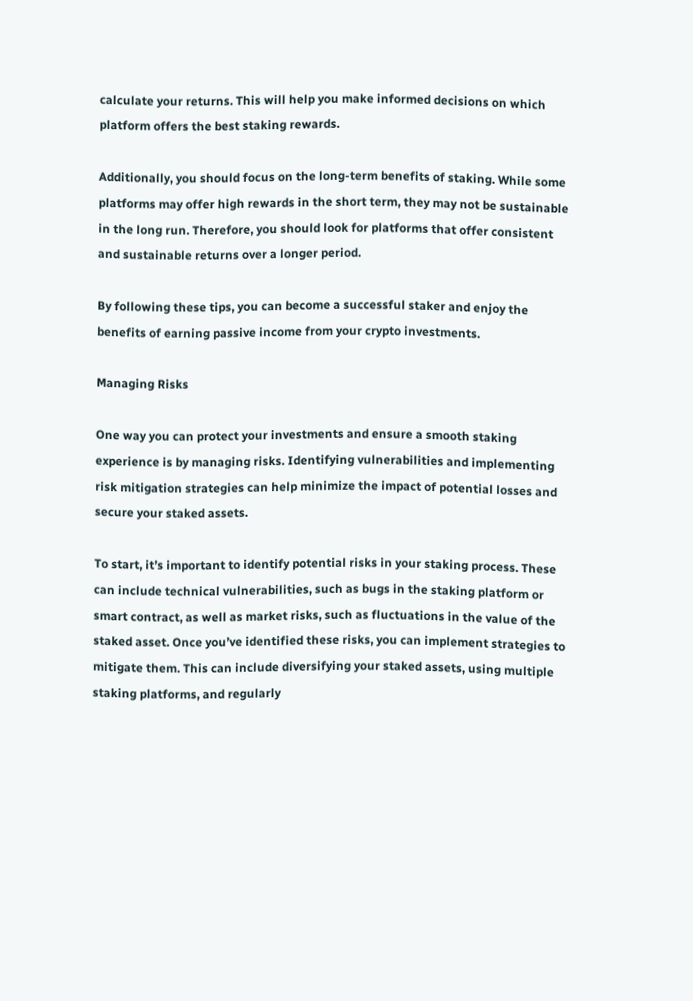calculate your returns. This will help you make informed decisions on which platform offers the best staking rewards.

Additionally, you should focus on the long-term benefits of staking. While some platforms may offer high rewards in the short term, they may not be sustainable in the long run. Therefore, you should look for platforms that offer consistent and sustainable returns over a longer period.

By following these tips, you can become a successful staker and enjoy the benefits of earning passive income from your crypto investments.

Managing Risks

One way you can protect your investments and ensure a smooth staking experience is by managing risks. Identifying vulnerabilities and implementing risk mitigation strategies can help minimize the impact of potential losses and secure your staked assets.

To start, it’s important to identify potential risks in your staking process. These can include technical vulnerabilities, such as bugs in the staking platform or smart contract, as well as market risks, such as fluctuations in the value of the staked asset. Once you’ve identified these risks, you can implement strategies to mitigate them. This can include diversifying your staked assets, using multiple staking platforms, and regularly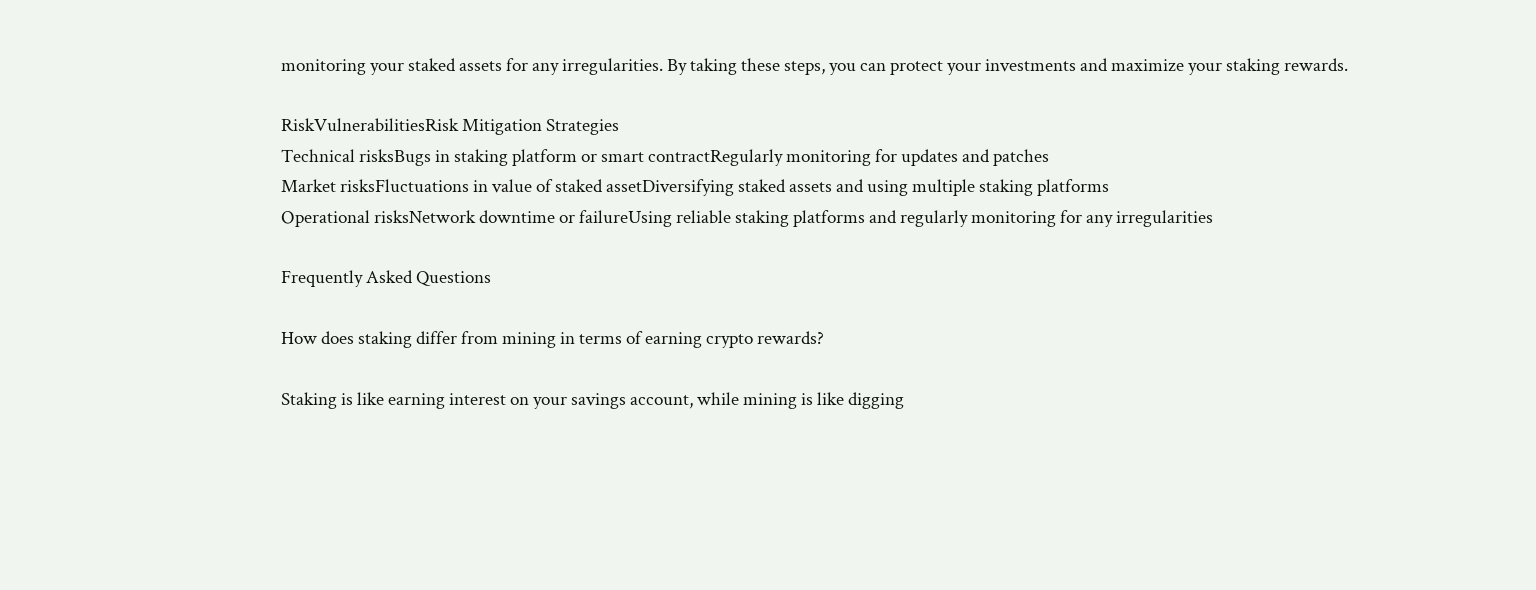monitoring your staked assets for any irregularities. By taking these steps, you can protect your investments and maximize your staking rewards.

RiskVulnerabilitiesRisk Mitigation Strategies
Technical risksBugs in staking platform or smart contractRegularly monitoring for updates and patches
Market risksFluctuations in value of staked assetDiversifying staked assets and using multiple staking platforms
Operational risksNetwork downtime or failureUsing reliable staking platforms and regularly monitoring for any irregularities

Frequently Asked Questions

How does staking differ from mining in terms of earning crypto rewards?

Staking is like earning interest on your savings account, while mining is like digging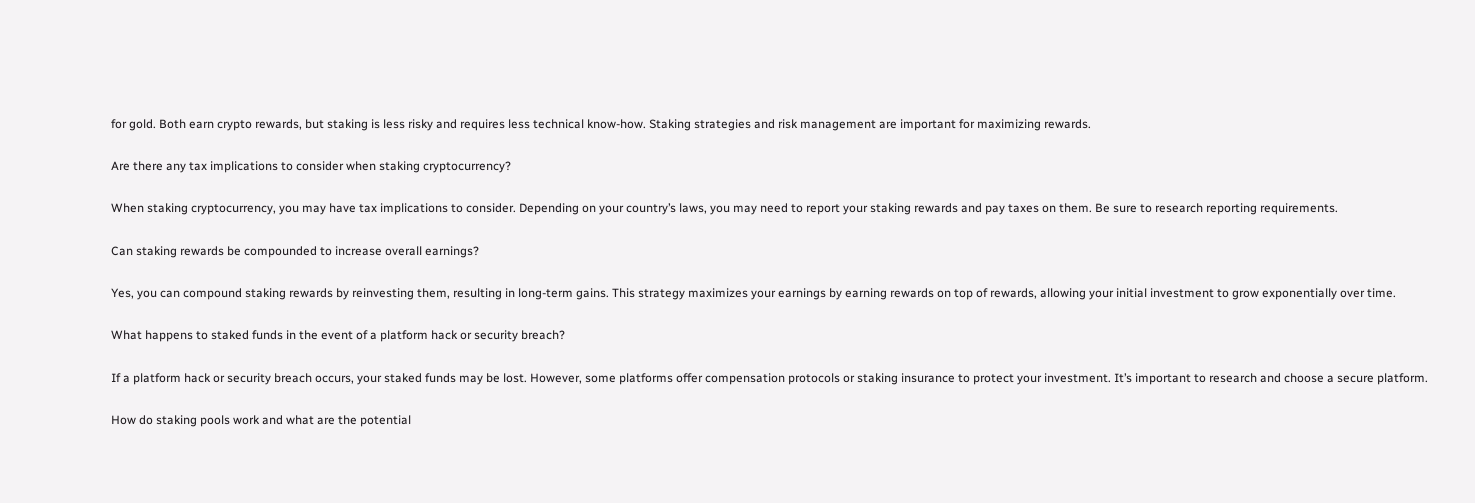for gold. Both earn crypto rewards, but staking is less risky and requires less technical know-how. Staking strategies and risk management are important for maximizing rewards.

Are there any tax implications to consider when staking cryptocurrency?

When staking cryptocurrency, you may have tax implications to consider. Depending on your country’s laws, you may need to report your staking rewards and pay taxes on them. Be sure to research reporting requirements.

Can staking rewards be compounded to increase overall earnings?

Yes, you can compound staking rewards by reinvesting them, resulting in long-term gains. This strategy maximizes your earnings by earning rewards on top of rewards, allowing your initial investment to grow exponentially over time.

What happens to staked funds in the event of a platform hack or security breach?

If a platform hack or security breach occurs, your staked funds may be lost. However, some platforms offer compensation protocols or staking insurance to protect your investment. It’s important to research and choose a secure platform.

How do staking pools work and what are the potential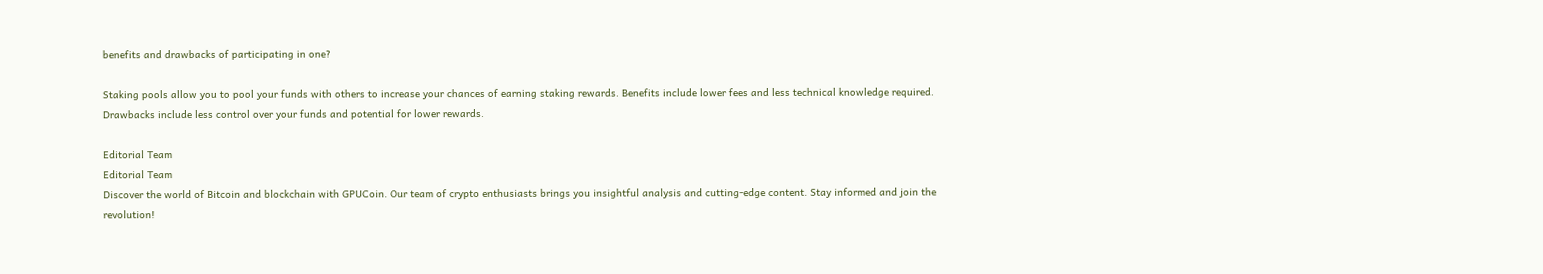benefits and drawbacks of participating in one?

Staking pools allow you to pool your funds with others to increase your chances of earning staking rewards. Benefits include lower fees and less technical knowledge required. Drawbacks include less control over your funds and potential for lower rewards.

Editorial Team
Editorial Team
Discover the world of Bitcoin and blockchain with GPUCoin. Our team of crypto enthusiasts brings you insightful analysis and cutting-edge content. Stay informed and join the revolution!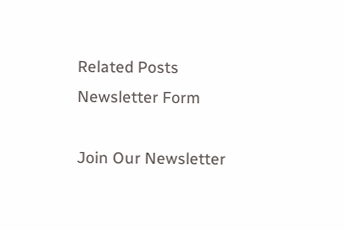Related Posts
Newsletter Form

Join Our Newsletter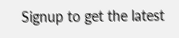Signup to get the latest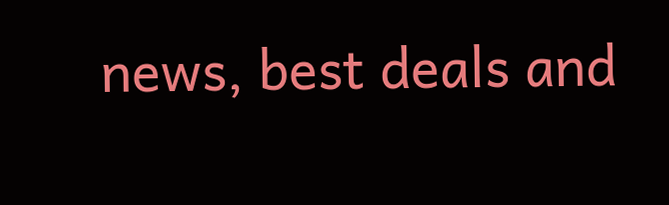news, best deals and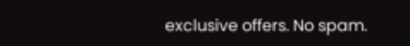exclusive offers. No spam.